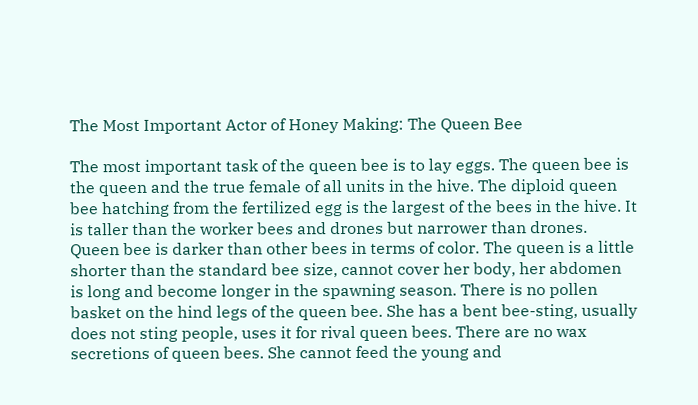The Most Important Actor of Honey Making: The Queen Bee

The most important task of the queen bee is to lay eggs. The queen bee is the queen and the true female of all units in the hive. The diploid queen bee hatching from the fertilized egg is the largest of the bees in the hive. It is taller than the worker bees and drones but narrower than drones. Queen bee is darker than other bees in terms of color. The queen is a little shorter than the standard bee size, cannot cover her body, her abdomen is long and become longer in the spawning season. There is no pollen basket on the hind legs of the queen bee. She has a bent bee-sting, usually does not sting people, uses it for rival queen bees. There are no wax secretions of queen bees. She cannot feed the young and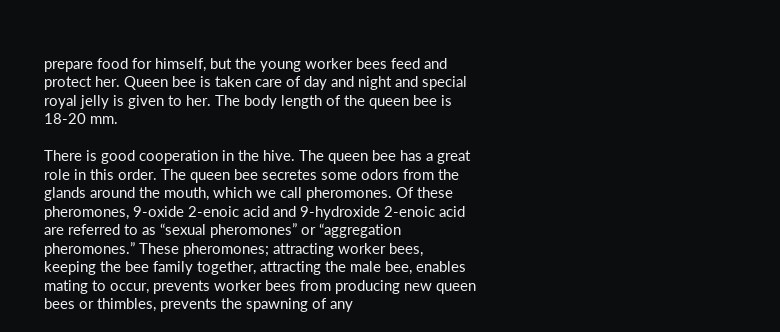prepare food for himself, but the young worker bees feed and protect her. Queen bee is taken care of day and night and special royal jelly is given to her. The body length of the queen bee is 18-20 mm.

There is good cooperation in the hive. The queen bee has a great role in this order. The queen bee secretes some odors from the glands around the mouth, which we call pheromones. Of these pheromones, 9-oxide 2-enoic acid and 9-hydroxide 2-enoic acid are referred to as “sexual pheromones” or “aggregation pheromones.” These pheromones; attracting worker bees, keeping the bee family together, attracting the male bee, enables mating to occur, prevents worker bees from producing new queen bees or thimbles, prevents the spawning of any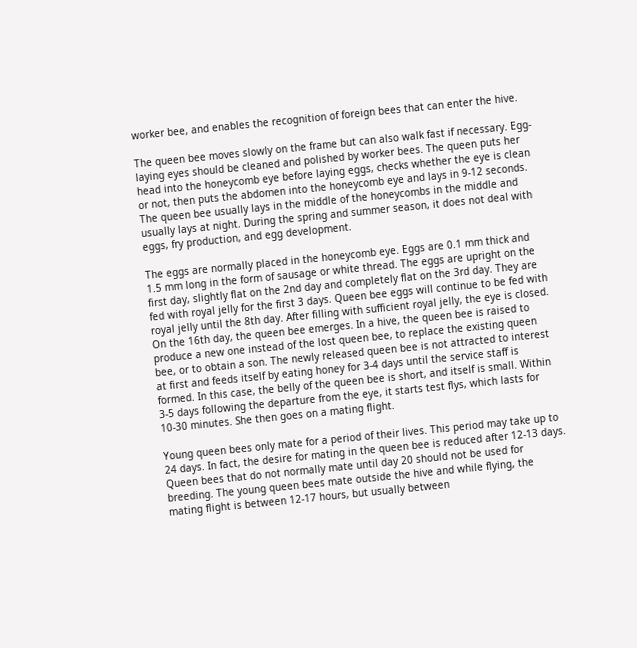worker bee, and enables the recognition of foreign bees that can enter the hive.

The queen bee moves slowly on the frame but can also walk fast if necessary. Egg-laying eyes should be cleaned and polished by worker bees. The queen puts her head into the honeycomb eye before laying eggs, checks whether the eye is clean or not, then puts the abdomen into the honeycomb eye and lays in 9-12 seconds. The queen bee usually lays in the middle of the honeycombs in the middle and usually lays at night. During the spring and summer season, it does not deal with eggs, fry production, and egg development.

The eggs are normally placed in the honeycomb eye. Eggs are 0.1 mm thick and 1.5 mm long in the form of sausage or white thread. The eggs are upright on the first day, slightly flat on the 2nd day and completely flat on the 3rd day. They are fed with royal jelly for the first 3 days. Queen bee eggs will continue to be fed with royal jelly until the 8th day. After filling with sufficient royal jelly, the eye is closed. On the 16th day, the queen bee emerges. In a hive, the queen bee is raised to produce a new one instead of the lost queen bee, to replace the existing queen bee, or to obtain a son. The newly released queen bee is not attracted to interest at first and feeds itself by eating honey for 3-4 days until the service staff is formed. In this case, the belly of the queen bee is short, and itself is small. Within 3-5 days following the departure from the eye, it starts test flys, which lasts for 10-30 minutes. She then goes on a mating flight.

Young queen bees only mate for a period of their lives. This period may take up to 24 days. In fact, the desire for mating in the queen bee is reduced after 12-13 days. Queen bees that do not normally mate until day 20 should not be used for breeding. The young queen bees mate outside the hive and while flying, the mating flight is between 12-17 hours, but usually between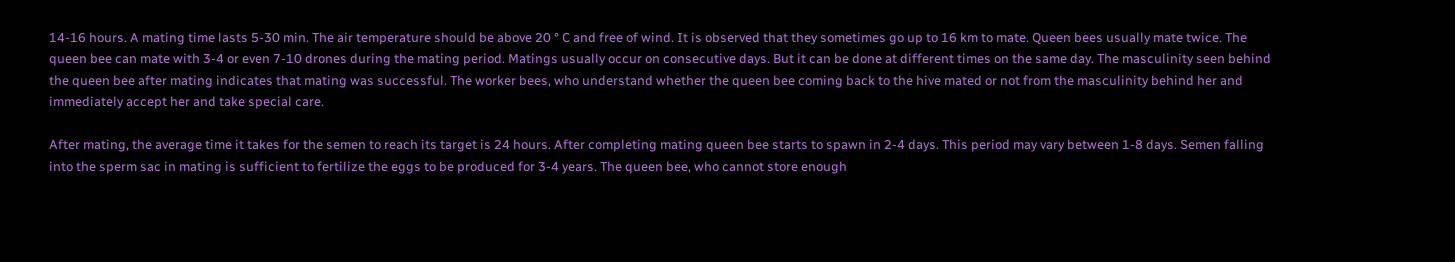14-16 hours. A mating time lasts 5-30 min. The air temperature should be above 20 ° C and free of wind. It is observed that they sometimes go up to 16 km to mate. Queen bees usually mate twice. The queen bee can mate with 3-4 or even 7-10 drones during the mating period. Matings usually occur on consecutive days. But it can be done at different times on the same day. The masculinity seen behind the queen bee after mating indicates that mating was successful. The worker bees, who understand whether the queen bee coming back to the hive mated or not from the masculinity behind her and immediately accept her and take special care.

After mating, the average time it takes for the semen to reach its target is 24 hours. After completing mating queen bee starts to spawn in 2-4 days. This period may vary between 1-8 days. Semen falling into the sperm sac in mating is sufficient to fertilize the eggs to be produced for 3-4 years. The queen bee, who cannot store enough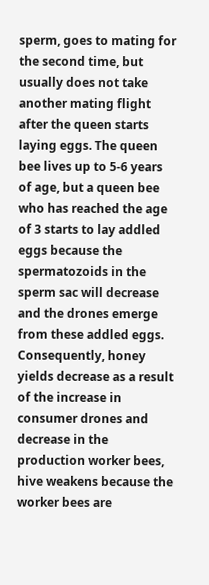sperm, goes to mating for the second time, but usually does not take another mating flight after the queen starts laying eggs. The queen bee lives up to 5-6 years of age, but a queen bee who has reached the age of 3 starts to lay addled eggs because the spermatozoids in the sperm sac will decrease and the drones emerge from these addled eggs. Consequently, honey yields decrease as a result of the increase in consumer drones and decrease in the production worker bees, hive weakens because the worker bees are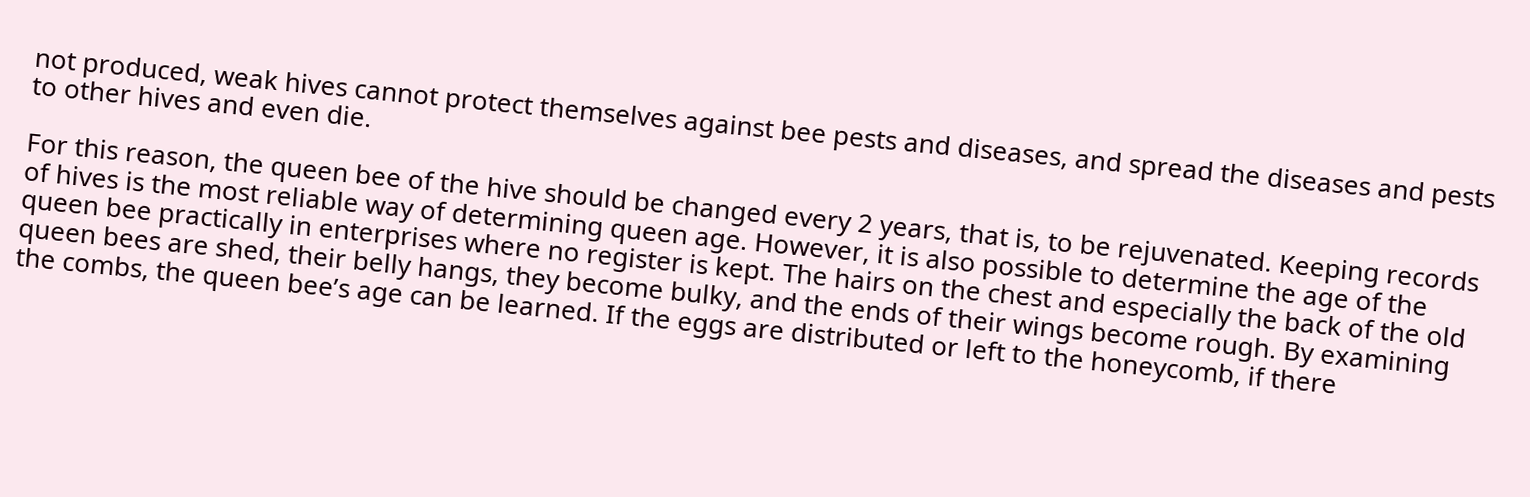not produced, weak hives cannot protect themselves against bee pests and diseases, and spread the diseases and pests to other hives and even die.

For this reason, the queen bee of the hive should be changed every 2 years, that is, to be rejuvenated. Keeping records of hives is the most reliable way of determining queen age. However, it is also possible to determine the age of the queen bee practically in enterprises where no register is kept. The hairs on the chest and especially the back of the old queen bees are shed, their belly hangs, they become bulky, and the ends of their wings become rough. By examining the combs, the queen bee’s age can be learned. If the eggs are distributed or left to the honeycomb, if there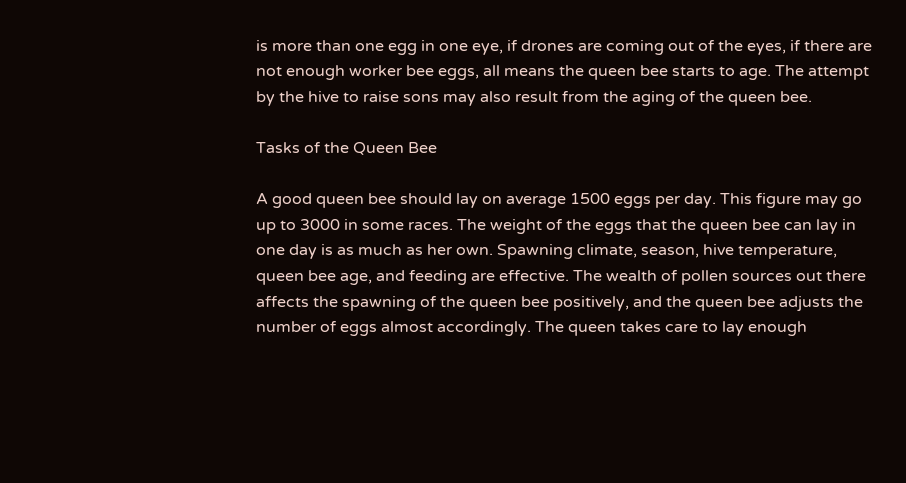is more than one egg in one eye, if drones are coming out of the eyes, if there are not enough worker bee eggs, all means the queen bee starts to age. The attempt by the hive to raise sons may also result from the aging of the queen bee.

Tasks of the Queen Bee

A good queen bee should lay on average 1500 eggs per day. This figure may go up to 3000 in some races. The weight of the eggs that the queen bee can lay in one day is as much as her own. Spawning climate, season, hive temperature, queen bee age, and feeding are effective. The wealth of pollen sources out there affects the spawning of the queen bee positively, and the queen bee adjusts the number of eggs almost accordingly. The queen takes care to lay enough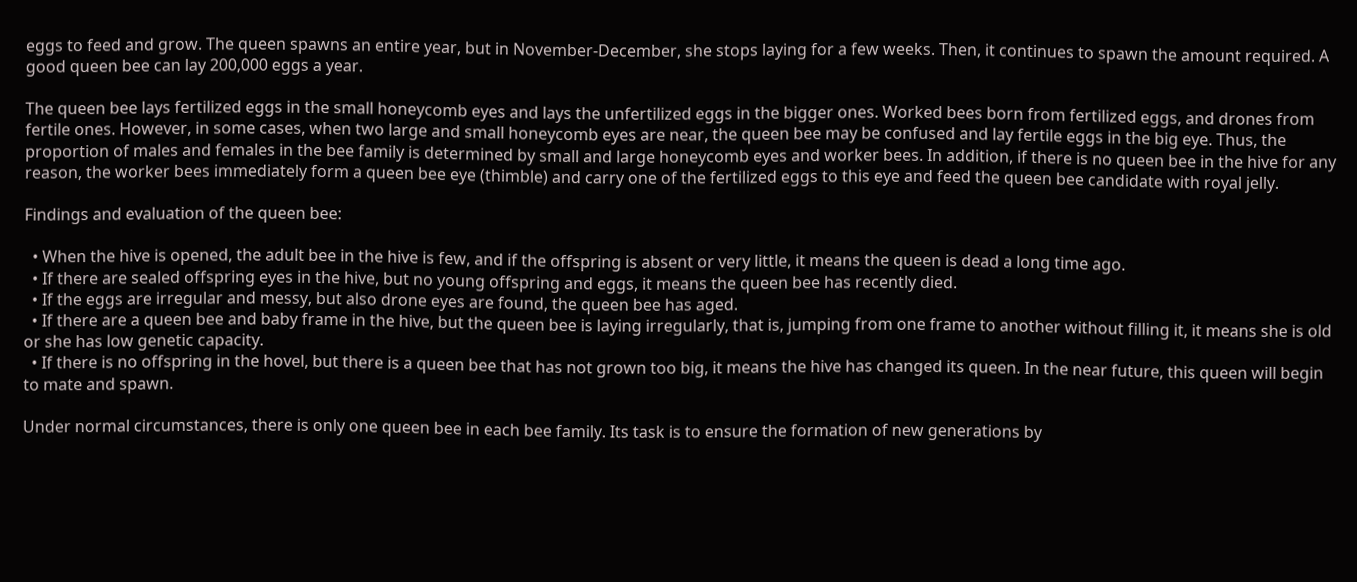eggs to feed and grow. The queen spawns an entire year, but in November-December, she stops laying for a few weeks. Then, it continues to spawn the amount required. A good queen bee can lay 200,000 eggs a year.

The queen bee lays fertilized eggs in the small honeycomb eyes and lays the unfertilized eggs in the bigger ones. Worked bees born from fertilized eggs, and drones from fertile ones. However, in some cases, when two large and small honeycomb eyes are near, the queen bee may be confused and lay fertile eggs in the big eye. Thus, the proportion of males and females in the bee family is determined by small and large honeycomb eyes and worker bees. In addition, if there is no queen bee in the hive for any reason, the worker bees immediately form a queen bee eye (thimble) and carry one of the fertilized eggs to this eye and feed the queen bee candidate with royal jelly.

Findings and evaluation of the queen bee:

  • When the hive is opened, the adult bee in the hive is few, and if the offspring is absent or very little, it means the queen is dead a long time ago.
  • If there are sealed offspring eyes in the hive, but no young offspring and eggs, it means the queen bee has recently died.
  • If the eggs are irregular and messy, but also drone eyes are found, the queen bee has aged.
  • If there are a queen bee and baby frame in the hive, but the queen bee is laying irregularly, that is, jumping from one frame to another without filling it, it means she is old or she has low genetic capacity.
  • If there is no offspring in the hovel, but there is a queen bee that has not grown too big, it means the hive has changed its queen. In the near future, this queen will begin to mate and spawn.

Under normal circumstances, there is only one queen bee in each bee family. Its task is to ensure the formation of new generations by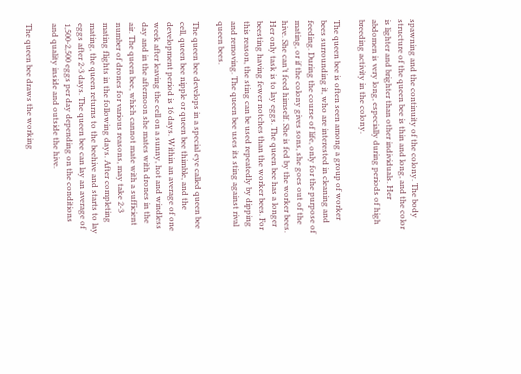spawning and the continuity of the colony. The body structure of the queen bee is thin and long, and the color is lighter and brighter than other individuals. Her abdomen is very long, especially during periods of high breeding activity in the colony.

The queen bee is often seen among a group of worker bees surrounding it, who are interested in cleaning and feeding. During the course of life, only for the purpose of mating, or if the colony gives sons, she goes out of the hive. She can’t feed himself. She is fed by the worker bees. Her only task is to lay eggs. The queen bee has a longer beesting having fewer notches than the worker bees. For this reason, the sting can be used repeatedly by dipping and removing. The queen bee uses its sting against rival queen bees.

The queen bee develops in a special eye called queen bee cell, queen bee nipple or queen bee thimble, and the development period is 16 days. Within an average of one week after leaving the cell on a sunny, hot and windless day and in the afternoon she mates with drones in the air. The queen bee, which cannot mate with a sufficient number of drones for various reasons, may take 2-3 mating flights in the following days. After completing mating, the queen returns to the beehive and starts to lay eggs after 2-3 days. The queen bee can lay an average of 1,500-2,500 eggs per day depending on the conditions and quality inside and outside the hive.

The queen bee draws the working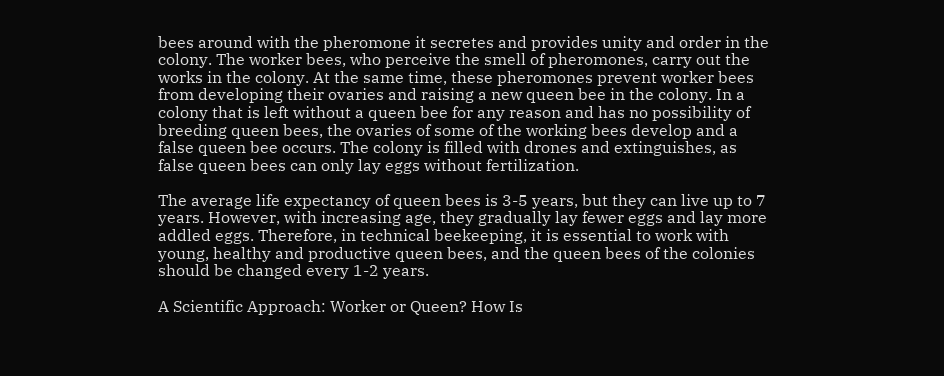bees around with the pheromone it secretes and provides unity and order in the colony. The worker bees, who perceive the smell of pheromones, carry out the works in the colony. At the same time, these pheromones prevent worker bees from developing their ovaries and raising a new queen bee in the colony. In a colony that is left without a queen bee for any reason and has no possibility of breeding queen bees, the ovaries of some of the working bees develop and a false queen bee occurs. The colony is filled with drones and extinguishes, as false queen bees can only lay eggs without fertilization.

The average life expectancy of queen bees is 3-5 years, but they can live up to 7 years. However, with increasing age, they gradually lay fewer eggs and lay more addled eggs. Therefore, in technical beekeeping, it is essential to work with young, healthy and productive queen bees, and the queen bees of the colonies should be changed every 1-2 years.

A Scientific Approach: Worker or Queen? How Is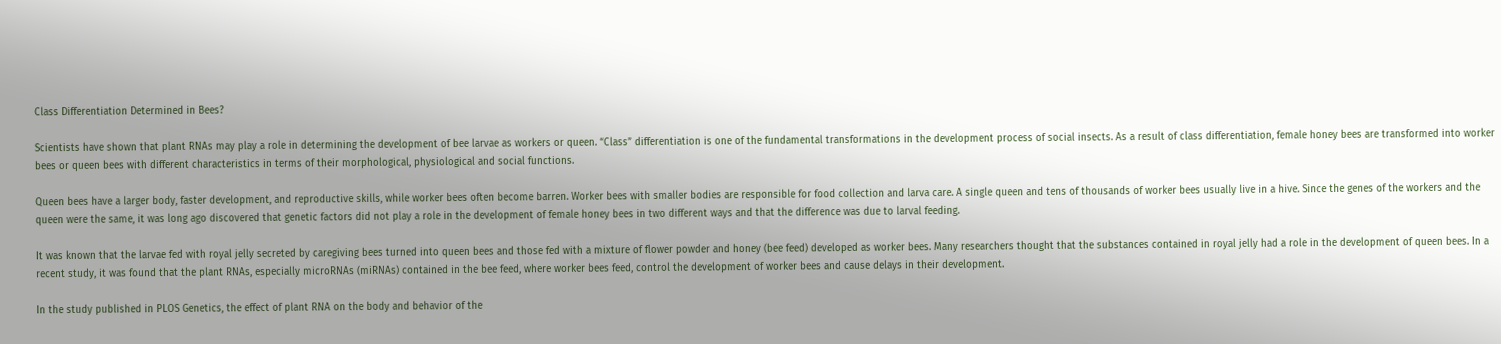Class Differentiation Determined in Bees?

Scientists have shown that plant RNAs may play a role in determining the development of bee larvae as workers or queen. “Class” differentiation is one of the fundamental transformations in the development process of social insects. As a result of class differentiation, female honey bees are transformed into worker bees or queen bees with different characteristics in terms of their morphological, physiological and social functions.

Queen bees have a larger body, faster development, and reproductive skills, while worker bees often become barren. Worker bees with smaller bodies are responsible for food collection and larva care. A single queen and tens of thousands of worker bees usually live in a hive. Since the genes of the workers and the queen were the same, it was long ago discovered that genetic factors did not play a role in the development of female honey bees in two different ways and that the difference was due to larval feeding.

It was known that the larvae fed with royal jelly secreted by caregiving bees turned into queen bees and those fed with a mixture of flower powder and honey (bee feed) developed as worker bees. Many researchers thought that the substances contained in royal jelly had a role in the development of queen bees. In a recent study, it was found that the plant RNAs, especially microRNAs (miRNAs) contained in the bee feed, where worker bees feed, control the development of worker bees and cause delays in their development.

In the study published in PLOS Genetics, the effect of plant RNA on the body and behavior of the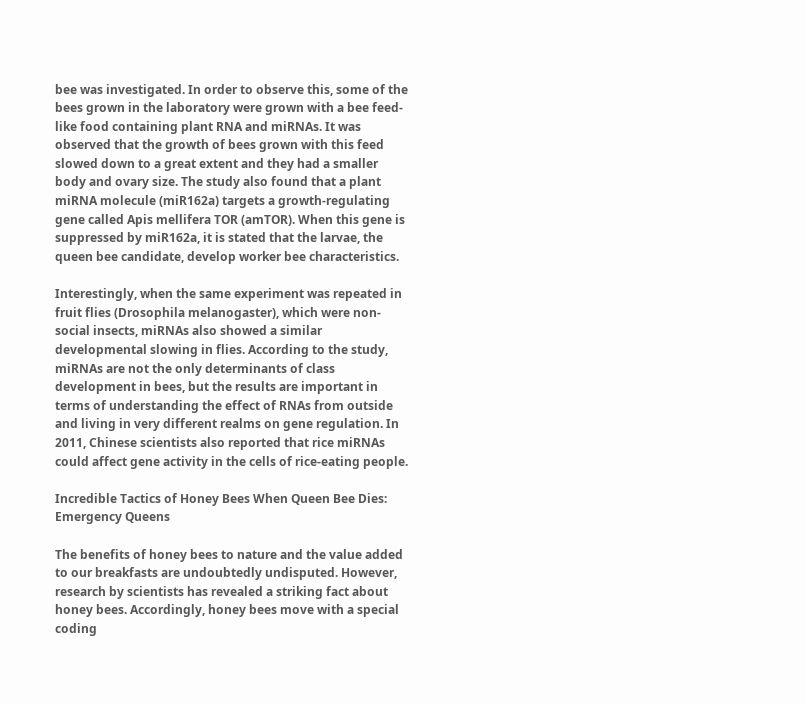bee was investigated. In order to observe this, some of the bees grown in the laboratory were grown with a bee feed-like food containing plant RNA and miRNAs. It was observed that the growth of bees grown with this feed slowed down to a great extent and they had a smaller body and ovary size. The study also found that a plant miRNA molecule (miR162a) targets a growth-regulating gene called Apis mellifera TOR (amTOR). When this gene is suppressed by miR162a, it is stated that the larvae, the queen bee candidate, develop worker bee characteristics.

Interestingly, when the same experiment was repeated in fruit flies (Drosophila melanogaster), which were non-social insects, miRNAs also showed a similar developmental slowing in flies. According to the study, miRNAs are not the only determinants of class development in bees, but the results are important in terms of understanding the effect of RNAs from outside and living in very different realms on gene regulation. In 2011, Chinese scientists also reported that rice miRNAs could affect gene activity in the cells of rice-eating people.

Incredible Tactics of Honey Bees When Queen Bee Dies: Emergency Queens

The benefits of honey bees to nature and the value added to our breakfasts are undoubtedly undisputed. However, research by scientists has revealed a striking fact about honey bees. Accordingly, honey bees move with a special coding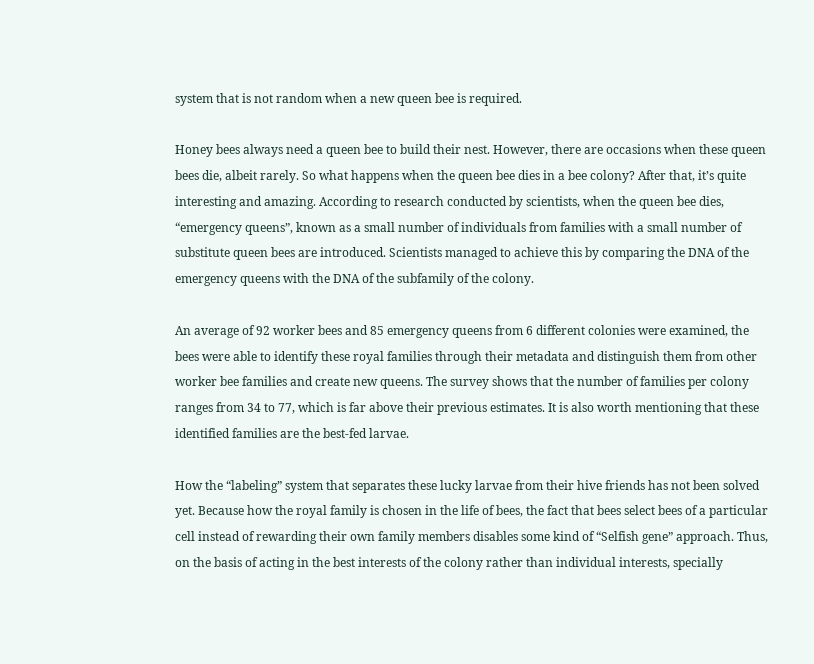system that is not random when a new queen bee is required.

Honey bees always need a queen bee to build their nest. However, there are occasions when these queen bees die, albeit rarely. So what happens when the queen bee dies in a bee colony? After that, it’s quite interesting and amazing. According to research conducted by scientists, when the queen bee dies, “emergency queens”, known as a small number of individuals from families with a small number of substitute queen bees are introduced. Scientists managed to achieve this by comparing the DNA of the emergency queens with the DNA of the subfamily of the colony.

An average of 92 worker bees and 85 emergency queens from 6 different colonies were examined, the bees were able to identify these royal families through their metadata and distinguish them from other worker bee families and create new queens. The survey shows that the number of families per colony ranges from 34 to 77, which is far above their previous estimates. It is also worth mentioning that these identified families are the best-fed larvae.

How the “labeling” system that separates these lucky larvae from their hive friends has not been solved yet. Because how the royal family is chosen in the life of bees, the fact that bees select bees of a particular cell instead of rewarding their own family members disables some kind of “Selfish gene” approach. Thus, on the basis of acting in the best interests of the colony rather than individual interests, specially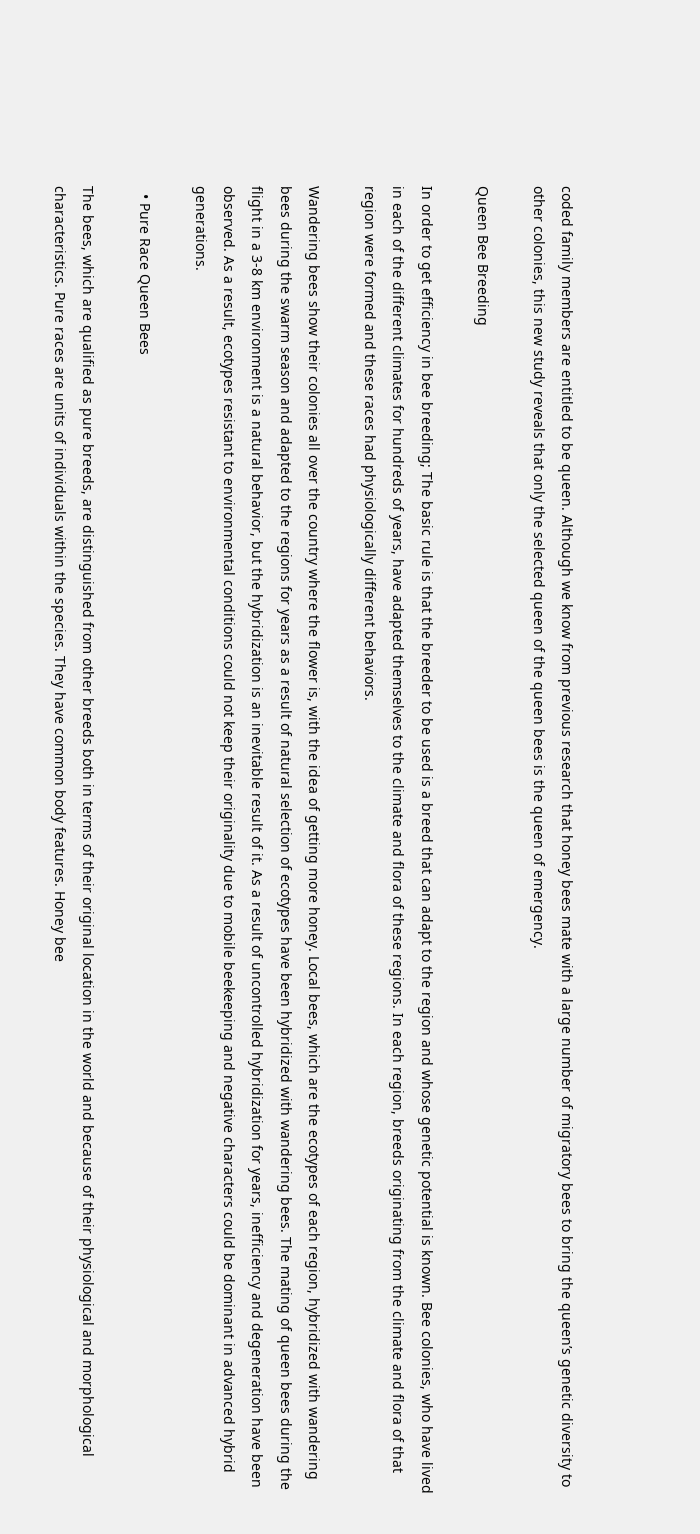coded family members are entitled to be queen. Although we know from previous research that honey bees mate with a large number of migratory bees to bring the queen’s genetic diversity to other colonies, this new study reveals that only the selected queen of the queen bees is the queen of emergency.

Queen Bee Breeding

In order to get efficiency in bee breeding; The basic rule is that the breeder to be used is a breed that can adapt to the region and whose genetic potential is known. Bee colonies, who have lived in each of the different climates for hundreds of years, have adapted themselves to the climate and flora of these regions. In each region, breeds originating from the climate and flora of that region were formed and these races had physiologically different behaviors.

Wandering bees show their colonies all over the country where the flower is, with the idea of getting more honey. Local bees, which are the ecotypes of each region, hybridized with wandering bees during the swarm season and adapted to the regions for years as a result of natural selection of ecotypes have been hybridized with wandering bees. The mating of queen bees during the flight in a 3-8 km environment is a natural behavior, but the hybridization is an inevitable result of it. As a result of uncontrolled hybridization for years, inefficiency and degeneration have been observed. As a result, ecotypes resistant to environmental conditions could not keep their originality due to mobile beekeeping and negative characters could be dominant in advanced hybrid generations.

  • Pure Race Queen Bees

The bees, which are qualified as pure breeds, are distinguished from other breeds both in terms of their original location in the world and because of their physiological and morphological characteristics. Pure races are units of individuals within the species. They have common body features. Honey bee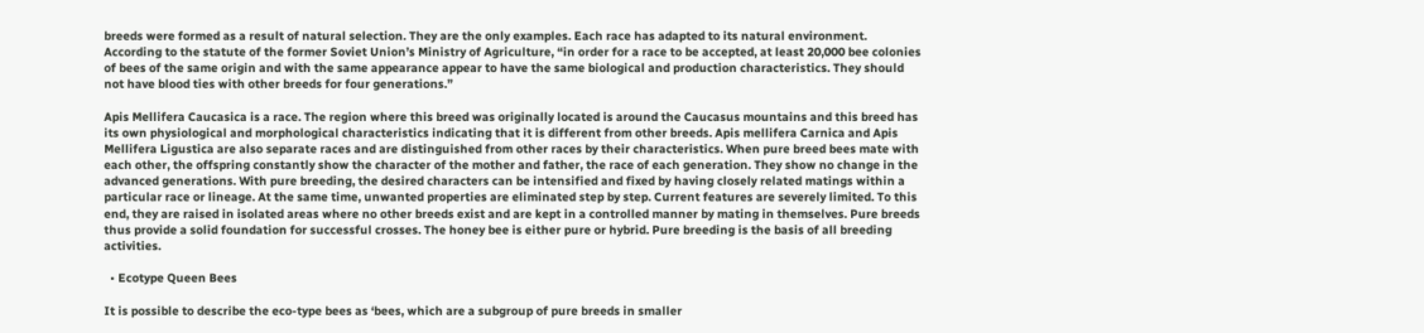breeds were formed as a result of natural selection. They are the only examples. Each race has adapted to its natural environment. According to the statute of the former Soviet Union’s Ministry of Agriculture, “in order for a race to be accepted, at least 20,000 bee colonies of bees of the same origin and with the same appearance appear to have the same biological and production characteristics. They should not have blood ties with other breeds for four generations.”

Apis Mellifera Caucasica is a race. The region where this breed was originally located is around the Caucasus mountains and this breed has its own physiological and morphological characteristics indicating that it is different from other breeds. Apis mellifera Carnica and Apis Mellifera Ligustica are also separate races and are distinguished from other races by their characteristics. When pure breed bees mate with each other, the offspring constantly show the character of the mother and father, the race of each generation. They show no change in the advanced generations. With pure breeding, the desired characters can be intensified and fixed by having closely related matings within a particular race or lineage. At the same time, unwanted properties are eliminated step by step. Current features are severely limited. To this end, they are raised in isolated areas where no other breeds exist and are kept in a controlled manner by mating in themselves. Pure breeds thus provide a solid foundation for successful crosses. The honey bee is either pure or hybrid. Pure breeding is the basis of all breeding activities.

  • Ecotype Queen Bees

It is possible to describe the eco-type bees as ‘bees, which are a subgroup of pure breeds in smaller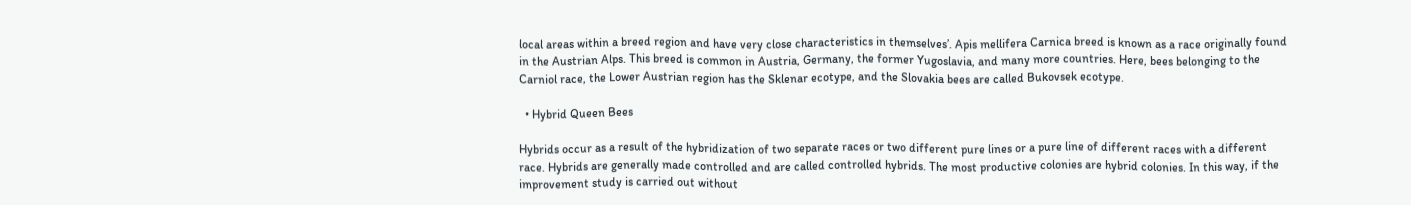local areas within a breed region and have very close characteristics in themselves’. Apis mellifera Carnica breed is known as a race originally found in the Austrian Alps. This breed is common in Austria, Germany, the former Yugoslavia, and many more countries. Here, bees belonging to the Carniol race, the Lower Austrian region has the Sklenar ecotype, and the Slovakia bees are called Bukovsek ecotype.

  • Hybrid Queen Bees

Hybrids occur as a result of the hybridization of two separate races or two different pure lines or a pure line of different races with a different race. Hybrids are generally made controlled and are called controlled hybrids. The most productive colonies are hybrid colonies. In this way, if the improvement study is carried out without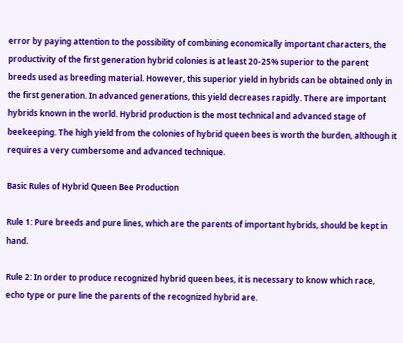error by paying attention to the possibility of combining economically important characters, the productivity of the first generation hybrid colonies is at least 20-25% superior to the parent breeds used as breeding material. However, this superior yield in hybrids can be obtained only in the first generation. In advanced generations, this yield decreases rapidly. There are important hybrids known in the world. Hybrid production is the most technical and advanced stage of beekeeping. The high yield from the colonies of hybrid queen bees is worth the burden, although it requires a very cumbersome and advanced technique.

Basic Rules of Hybrid Queen Bee Production

Rule 1: Pure breeds and pure lines, which are the parents of important hybrids, should be kept in hand.

Rule 2: In order to produce recognized hybrid queen bees, it is necessary to know which race, echo type or pure line the parents of the recognized hybrid are.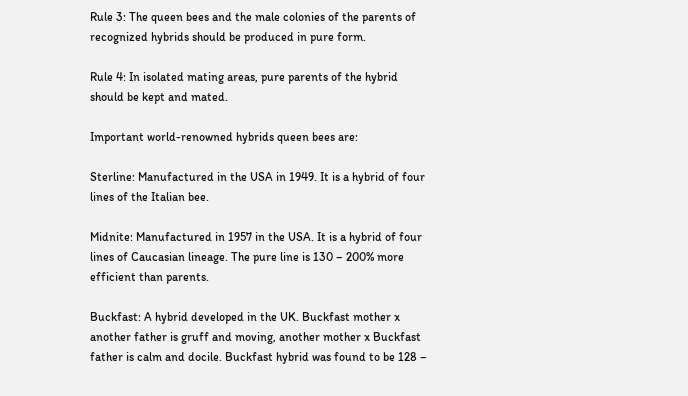Rule 3: The queen bees and the male colonies of the parents of recognized hybrids should be produced in pure form.

Rule 4: In isolated mating areas, pure parents of the hybrid should be kept and mated.

Important world-renowned hybrids queen bees are:

Sterline: Manufactured in the USA in 1949. It is a hybrid of four lines of the Italian bee.

Midnite: Manufactured in 1957 in the USA. It is a hybrid of four lines of Caucasian lineage. The pure line is 130 – 200% more efficient than parents.

Buckfast: A hybrid developed in the UK. Buckfast mother x another father is gruff and moving, another mother x Buckfast father is calm and docile. Buckfast hybrid was found to be 128 –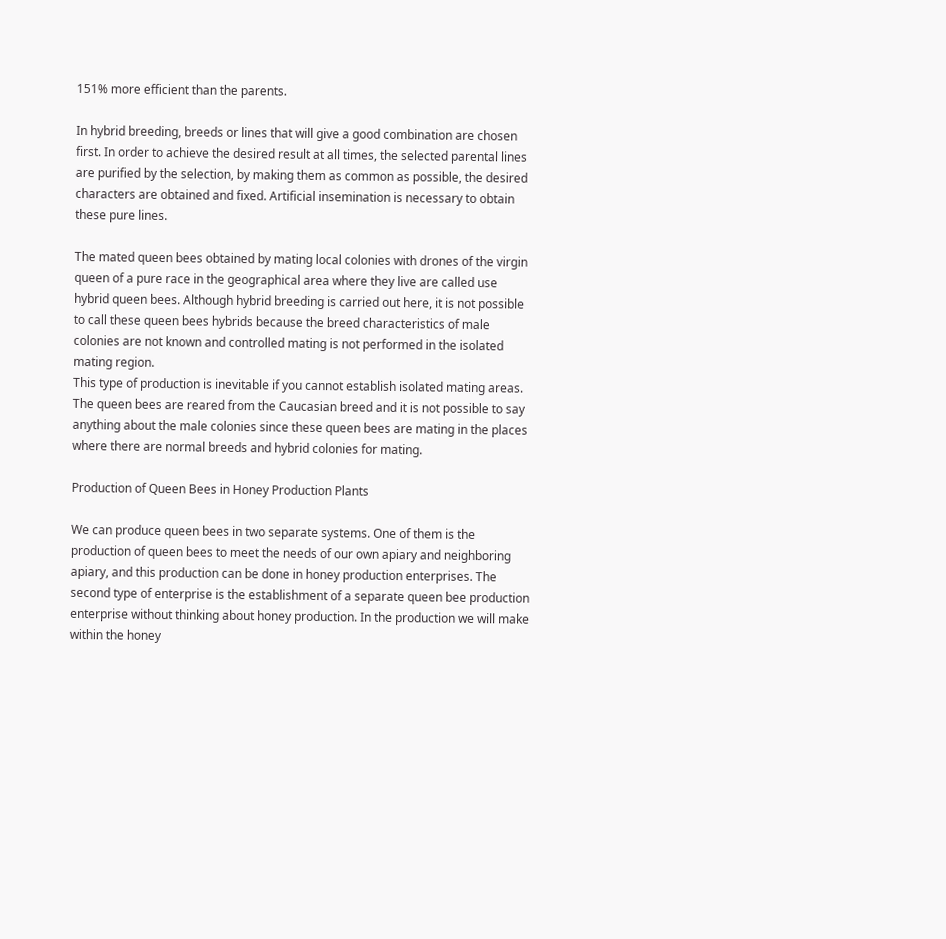151% more efficient than the parents.

In hybrid breeding, breeds or lines that will give a good combination are chosen first. In order to achieve the desired result at all times, the selected parental lines are purified by the selection, by making them as common as possible, the desired characters are obtained and fixed. Artificial insemination is necessary to obtain these pure lines.

The mated queen bees obtained by mating local colonies with drones of the virgin queen of a pure race in the geographical area where they live are called use hybrid queen bees. Although hybrid breeding is carried out here, it is not possible to call these queen bees hybrids because the breed characteristics of male colonies are not known and controlled mating is not performed in the isolated mating region.
This type of production is inevitable if you cannot establish isolated mating areas. The queen bees are reared from the Caucasian breed and it is not possible to say anything about the male colonies since these queen bees are mating in the places where there are normal breeds and hybrid colonies for mating.

Production of Queen Bees in Honey Production Plants

We can produce queen bees in two separate systems. One of them is the production of queen bees to meet the needs of our own apiary and neighboring apiary, and this production can be done in honey production enterprises. The second type of enterprise is the establishment of a separate queen bee production enterprise without thinking about honey production. In the production we will make within the honey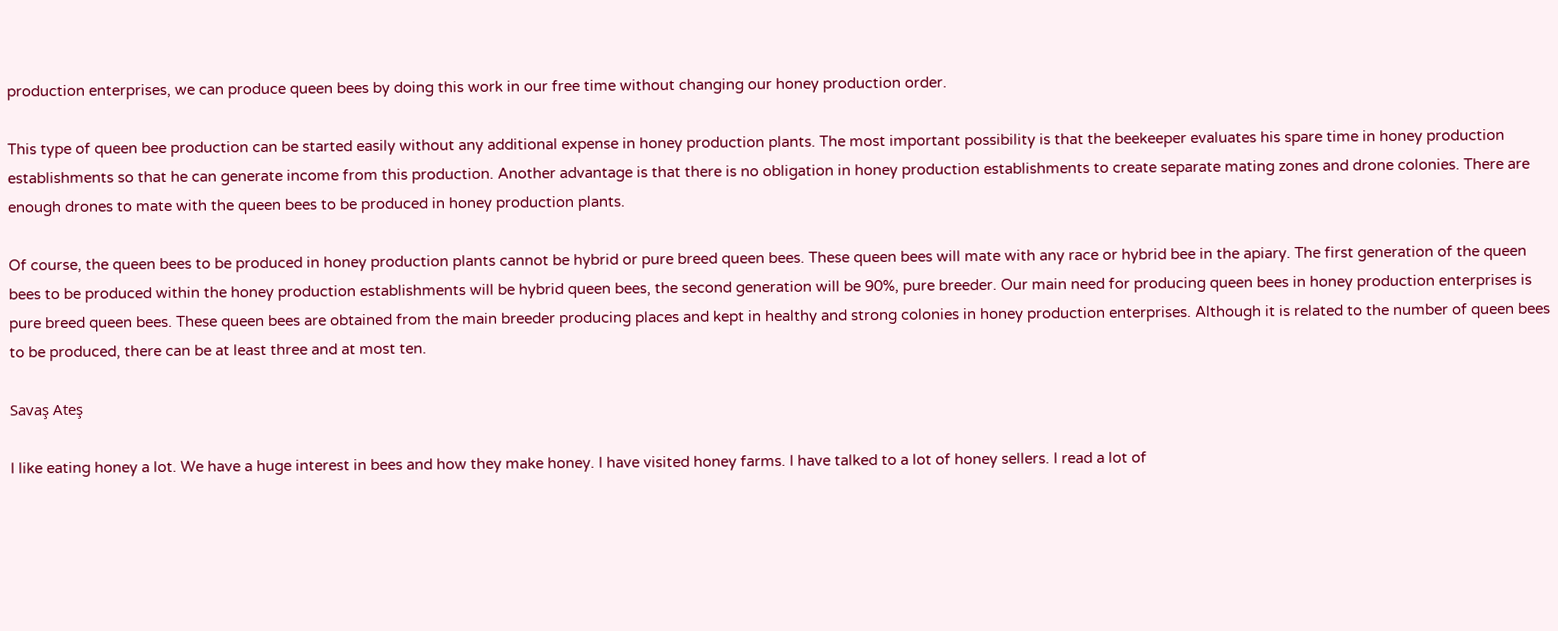production enterprises, we can produce queen bees by doing this work in our free time without changing our honey production order.

This type of queen bee production can be started easily without any additional expense in honey production plants. The most important possibility is that the beekeeper evaluates his spare time in honey production establishments so that he can generate income from this production. Another advantage is that there is no obligation in honey production establishments to create separate mating zones and drone colonies. There are enough drones to mate with the queen bees to be produced in honey production plants.

Of course, the queen bees to be produced in honey production plants cannot be hybrid or pure breed queen bees. These queen bees will mate with any race or hybrid bee in the apiary. The first generation of the queen bees to be produced within the honey production establishments will be hybrid queen bees, the second generation will be 90%, pure breeder. Our main need for producing queen bees in honey production enterprises is pure breed queen bees. These queen bees are obtained from the main breeder producing places and kept in healthy and strong colonies in honey production enterprises. Although it is related to the number of queen bees to be produced, there can be at least three and at most ten.

Savaş Ateş

I like eating honey a lot. We have a huge interest in bees and how they make honey. I have visited honey farms. I have talked to a lot of honey sellers. I read a lot of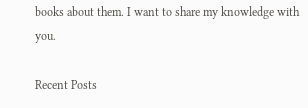books about them. I want to share my knowledge with you.

Recent Posts